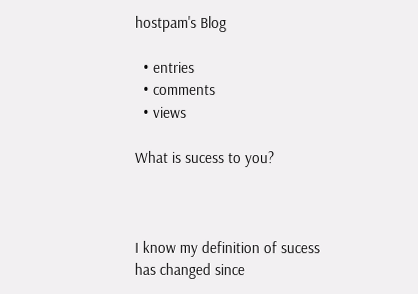hostpam's Blog

  • entries
  • comments
  • views

What is sucess to you?



I know my definition of sucess has changed since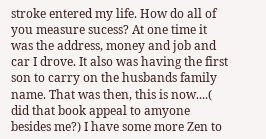stroke entered my life. How do all of you measure sucess? At one time it was the address, money and job and car I drove. It also was having the first son to carry on the husbands family name. That was then, this is now....( did that book appeal to amyone besides me?) I have some more Zen to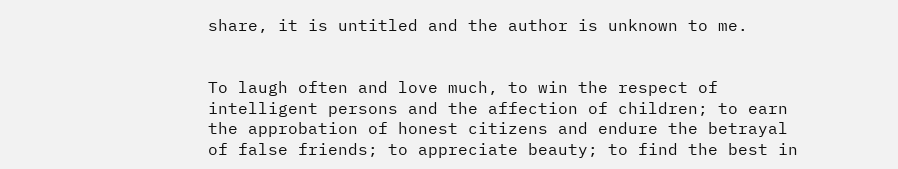share, it is untitled and the author is unknown to me.


To laugh often and love much, to win the respect of intelligent persons and the affection of children; to earn the approbation of honest citizens and endure the betrayal of false friends; to appreciate beauty; to find the best in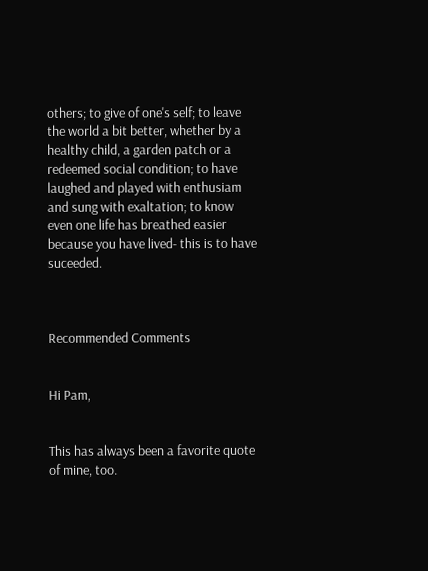others; to give of one's self; to leave the world a bit better, whether by a healthy child, a garden patch or a redeemed social condition; to have laughed and played with enthusiam and sung with exaltation; to know even one life has breathed easier because you have lived- this is to have suceeded.



Recommended Comments


Hi Pam,


This has always been a favorite quote of mine, too.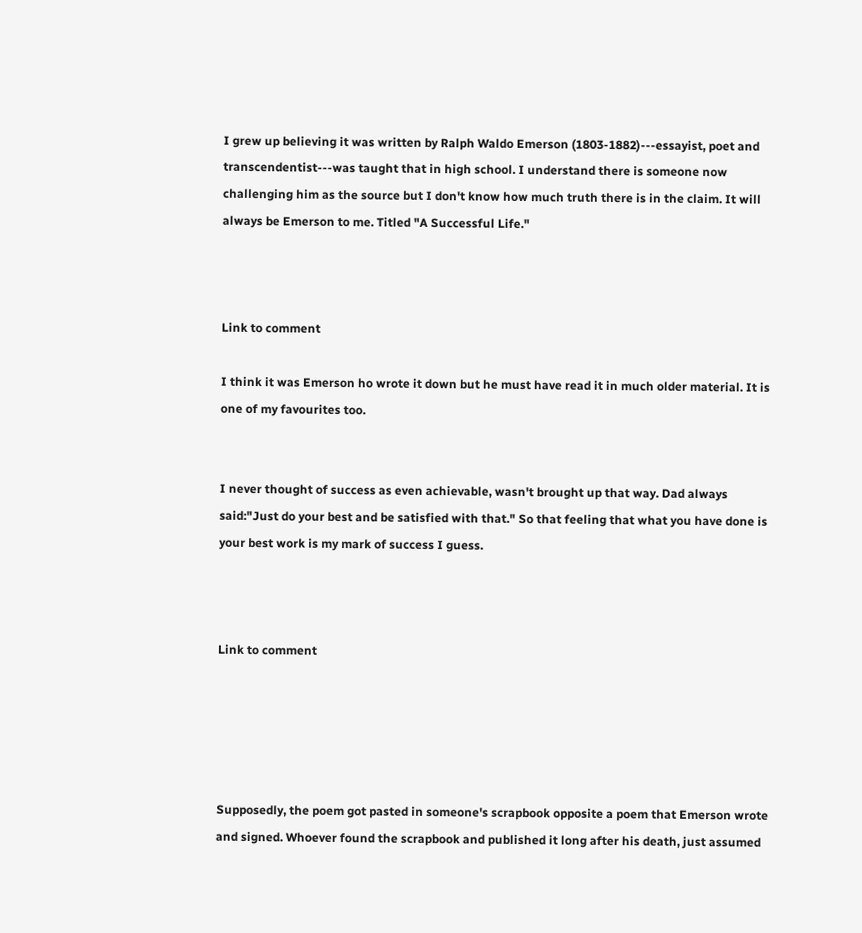I grew up believing it was written by Ralph Waldo Emerson (1803-1882)---essayist, poet and transcendentist---was taught that in high school. I understand there is someone now challenging him as the source but I don't know how much truth there is in the claim. It will always be Emerson to me. Titled "A Successful Life."



Link to comment

I think it was Emerson ho wrote it down but he must have read it in much older material. It is one of my favourites too.


I never thought of success as even achievable, wasn't brought up that way. Dad always said:"Just do your best and be satisfied with that." So that feeling that what you have done is your best work is my mark of success I guess.



Link to comment





Supposedly, the poem got pasted in someone's scrapbook opposite a poem that Emerson wrote and signed. Whoever found the scrapbook and published it long after his death, just assumed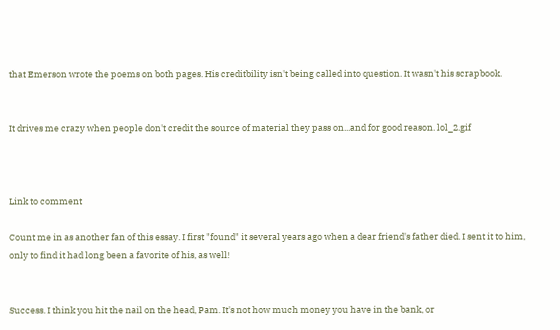that Emerson wrote the poems on both pages. His creditbility isn't being called into question. It wasn't his scrapbook.


It drives me crazy when people don't credit the source of material they pass on...and for good reason. lol_2.gif



Link to comment

Count me in as another fan of this essay. I first "found" it several years ago when a dear friend's father died. I sent it to him, only to find it had long been a favorite of his, as well!


Success. I think you hit the nail on the head, Pam. It's not how much money you have in the bank, or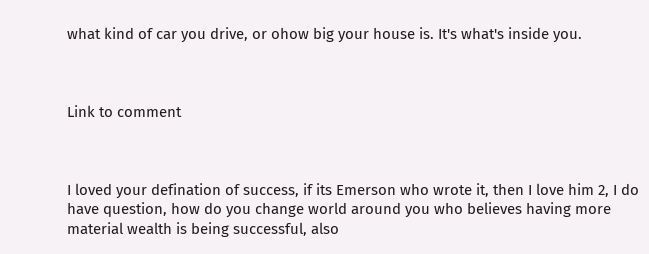what kind of car you drive, or ohow big your house is. It's what's inside you.



Link to comment



I loved your defination of success, if its Emerson who wrote it, then I love him 2, I do have question, how do you change world around you who believes having more material wealth is being successful, also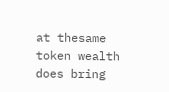at thesame token wealth does bring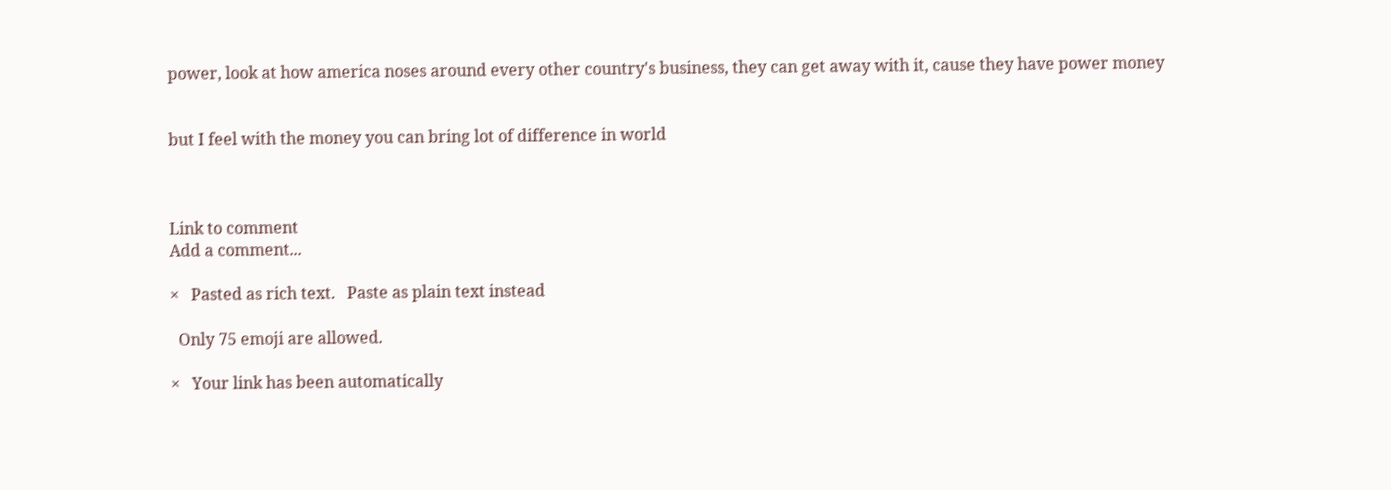power, look at how america noses around every other country's business, they can get away with it, cause they have power money


but I feel with the money you can bring lot of difference in world



Link to comment
Add a comment...

×   Pasted as rich text.   Paste as plain text instead

  Only 75 emoji are allowed.

×   Your link has been automatically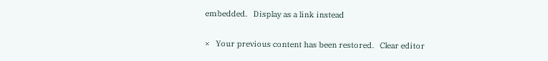embedded.   Display as a link instead

×   Your previous content has been restored.   Clear editor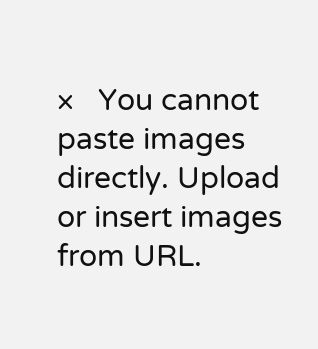×   You cannot paste images directly. Upload or insert images from URL.